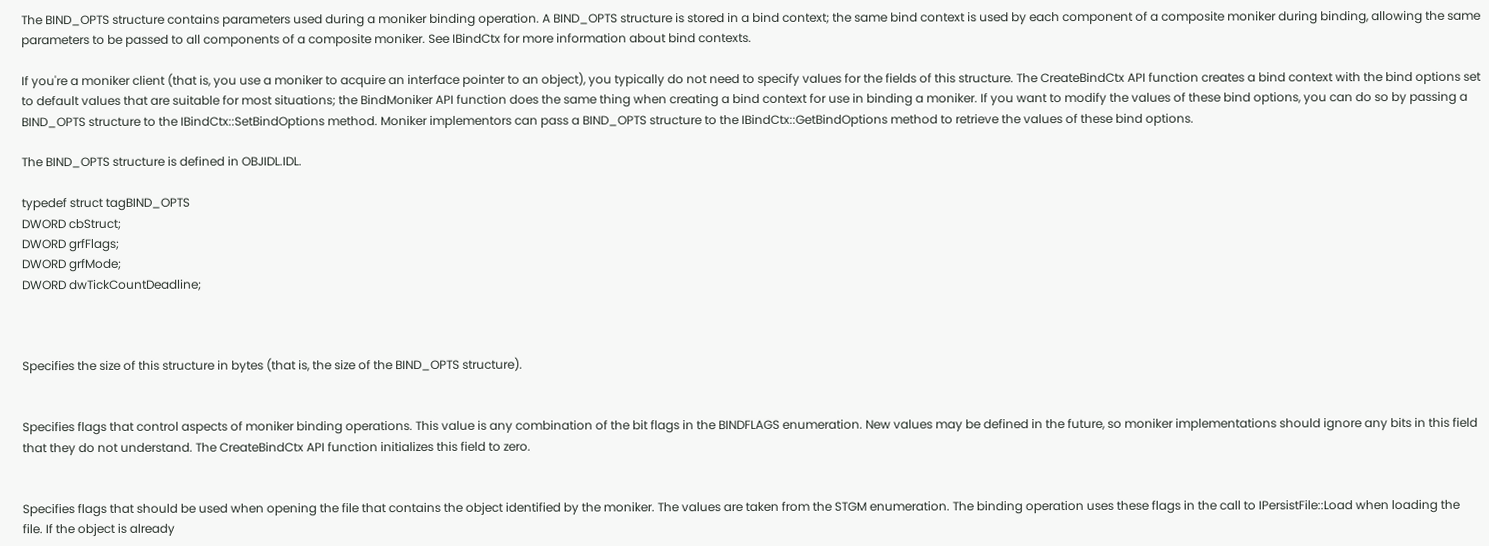The BIND_OPTS structure contains parameters used during a moniker binding operation. A BIND_OPTS structure is stored in a bind context; the same bind context is used by each component of a composite moniker during binding, allowing the same parameters to be passed to all components of a composite moniker. See IBindCtx for more information about bind contexts.

If you're a moniker client (that is, you use a moniker to acquire an interface pointer to an object), you typically do not need to specify values for the fields of this structure. The CreateBindCtx API function creates a bind context with the bind options set to default values that are suitable for most situations; the BindMoniker API function does the same thing when creating a bind context for use in binding a moniker. If you want to modify the values of these bind options, you can do so by passing a BIND_OPTS structure to the IBindCtx::SetBindOptions method. Moniker implementors can pass a BIND_OPTS structure to the IBindCtx::GetBindOptions method to retrieve the values of these bind options.

The BIND_OPTS structure is defined in OBJIDL.IDL.

typedef struct tagBIND_OPTS
DWORD cbStruct;
DWORD grfFlags;
DWORD grfMode;
DWORD dwTickCountDeadline;



Specifies the size of this structure in bytes (that is, the size of the BIND_OPTS structure).


Specifies flags that control aspects of moniker binding operations. This value is any combination of the bit flags in the BINDFLAGS enumeration. New values may be defined in the future, so moniker implementations should ignore any bits in this field that they do not understand. The CreateBindCtx API function initializes this field to zero.


Specifies flags that should be used when opening the file that contains the object identified by the moniker. The values are taken from the STGM enumeration. The binding operation uses these flags in the call to IPersistFile::Load when loading the file. If the object is already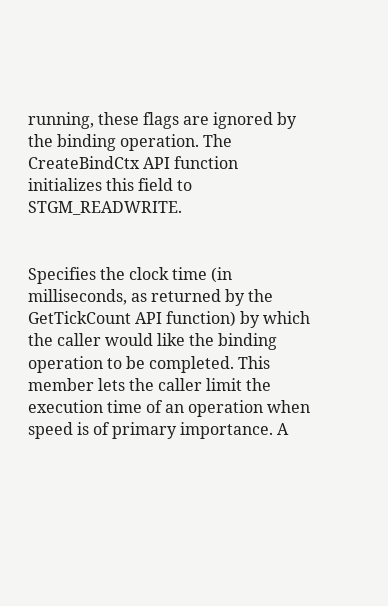running, these flags are ignored by the binding operation. The CreateBindCtx API function initializes this field to STGM_READWRITE.


Specifies the clock time (in milliseconds, as returned by the GetTickCount API function) by which the caller would like the binding operation to be completed. This member lets the caller limit the execution time of an operation when speed is of primary importance. A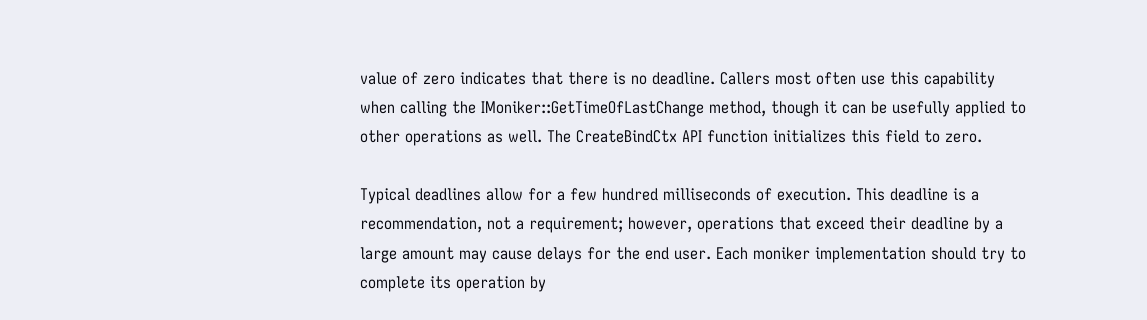value of zero indicates that there is no deadline. Callers most often use this capability when calling the IMoniker::GetTimeOfLastChange method, though it can be usefully applied to other operations as well. The CreateBindCtx API function initializes this field to zero.

Typical deadlines allow for a few hundred milliseconds of execution. This deadline is a recommendation, not a requirement; however, operations that exceed their deadline by a large amount may cause delays for the end user. Each moniker implementation should try to complete its operation by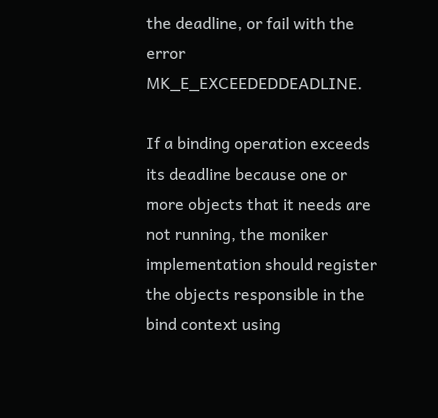the deadline, or fail with the error MK_E_EXCEEDEDDEADLINE.

If a binding operation exceeds its deadline because one or more objects that it needs are not running, the moniker implementation should register the objects responsible in the bind context using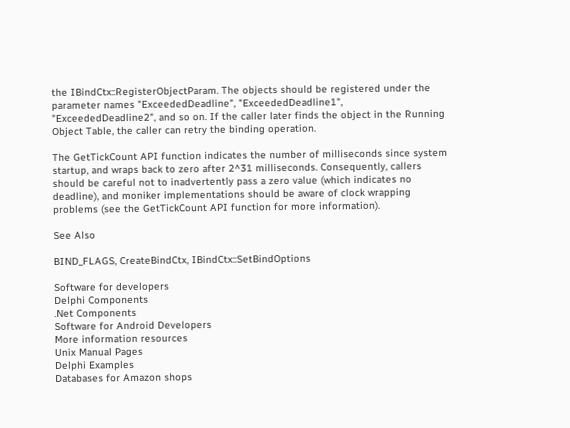the IBindCtx::RegisterObjectParam. The objects should be registered under the parameter names "ExceededDeadline", "ExceededDeadline1", "ExceededDeadline2", and so on. If the caller later finds the object in the Running Object Table, the caller can retry the binding operation.

The GetTickCount API function indicates the number of milliseconds since system startup, and wraps back to zero after 2^31 milliseconds. Consequently, callers should be careful not to inadvertently pass a zero value (which indicates no deadline), and moniker implementations should be aware of clock wrapping problems (see the GetTickCount API function for more information).

See Also

BIND_FLAGS, CreateBindCtx, IBindCtx::SetBindOptions

Software for developers
Delphi Components
.Net Components
Software for Android Developers
More information resources
Unix Manual Pages
Delphi Examples
Databases for Amazon shops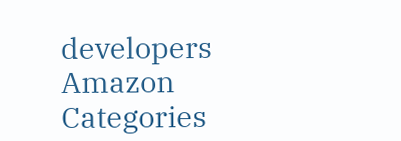developers
Amazon Categories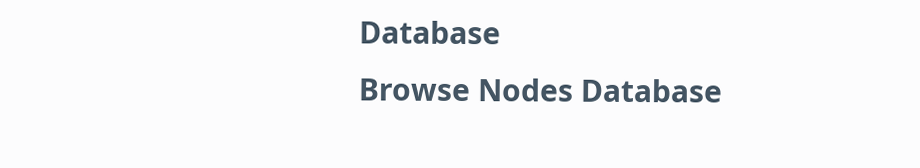Database
Browse Nodes Database